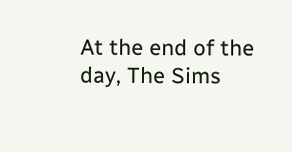At the end of the day, The Sims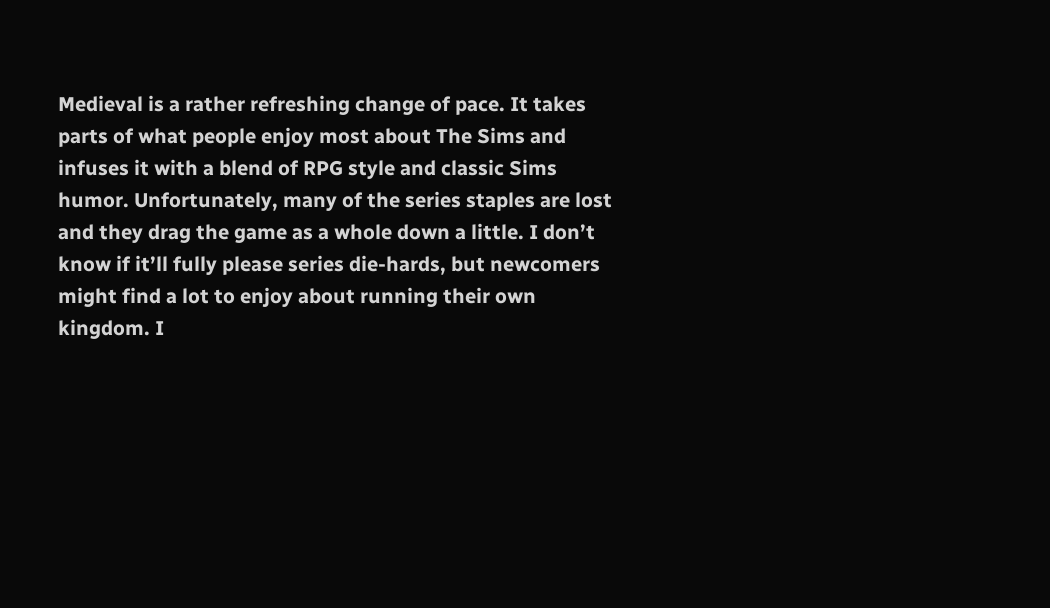Medieval is a rather refreshing change of pace. It takes parts of what people enjoy most about The Sims and infuses it with a blend of RPG style and classic Sims humor. Unfortunately, many of the series staples are lost and they drag the game as a whole down a little. I don’t know if it’ll fully please series die-hards, but newcomers might find a lot to enjoy about running their own kingdom. I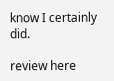know I certainly did.

review here